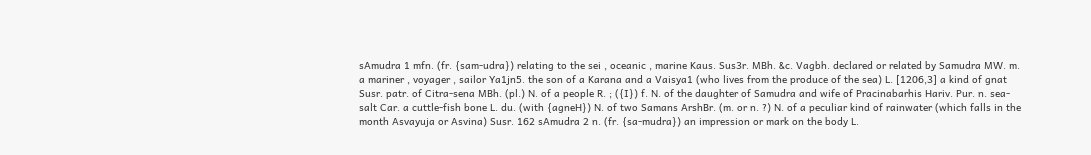sAmudra 1 mfn. (fr. {sam-udra}) relating to the sei , oceanic , marine Kaus. Sus3r. MBh. &c. Vagbh. declared or related by Samudra MW. m. a mariner , voyager , sailor Ya1jn5. the son of a Karana and a Vaisya1 (who lives from the produce of the sea) L. [1206,3] a kind of gnat Susr. patr. of Citra-sena MBh. (pl.) N. of a people R. ; ({I}) f. N. of the daughter of Samudra and wife of Pracinabarhis Hariv. Pur. n. sea-salt Car. a cuttle-fish bone L. du. (with {agneH}) N. of two Samans ArshBr. (m. or n. ?) N. of a peculiar kind of rainwater (which falls in the month Asvayuja or Asvina) Susr. 162 sAmudra 2 n. (fr. {sa-mudra}) an impression or mark on the body L.